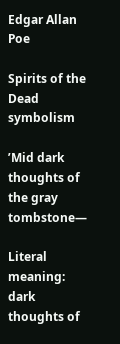Edgar Allan Poe

Spirits of the Dead symbolism

’Mid dark thoughts of the gray tombstone—

Literal meaning: dark thoughts of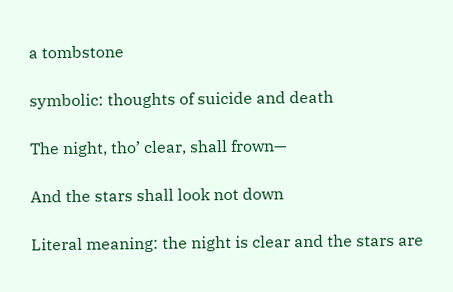a tombstone

symbolic: thoughts of suicide and death

The night, tho’ clear, shall frown—

And the stars shall look not down

Literal meaning: the night is clear and the stars are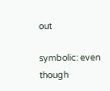out

symbolic: even though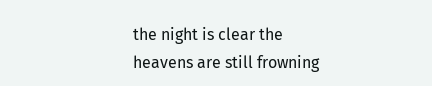the night is clear the heavens are still frowning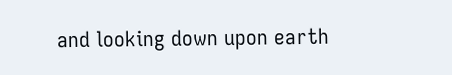and looking down upon earth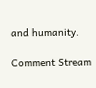and humanity.

Comment Stream